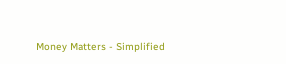Money Matters - Simplified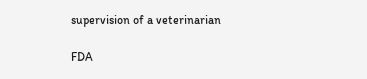supervision of a veterinarian

FDA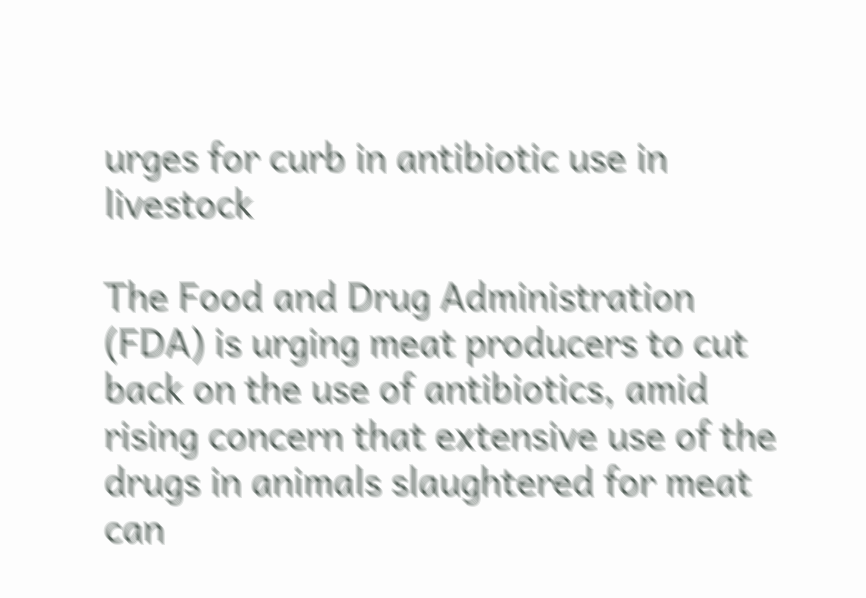urges for curb in antibiotic use in livestock

The Food and Drug Administration (FDA) is urging meat producers to cut back on the use of antibiotics, amid rising concern that extensive use of the drugs in animals slaughtered for meat can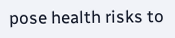pose health risks to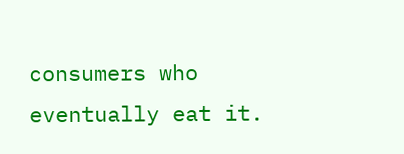consumers who eventually eat it.